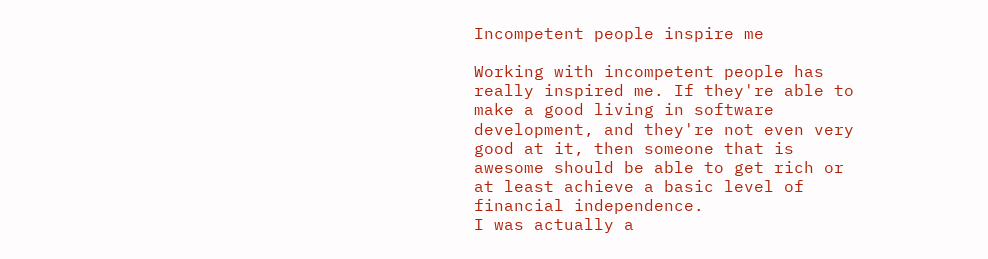Incompetent people inspire me

Working with incompetent people has really inspired me. If they're able to make a good living in software development, and they're not even very good at it, then someone that is awesome should be able to get rich or at least achieve a basic level of financial independence.
I was actually a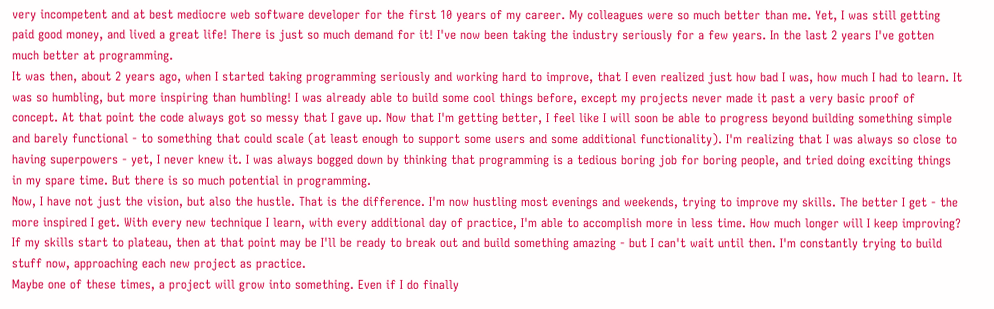very incompetent and at best mediocre web software developer for the first 10 years of my career. My colleagues were so much better than me. Yet, I was still getting paid good money, and lived a great life! There is just so much demand for it! I've now been taking the industry seriously for a few years. In the last 2 years I've gotten much better at programming.
It was then, about 2 years ago, when I started taking programming seriously and working hard to improve, that I even realized just how bad I was, how much I had to learn. It was so humbling, but more inspiring than humbling! I was already able to build some cool things before, except my projects never made it past a very basic proof of concept. At that point the code always got so messy that I gave up. Now that I'm getting better, I feel like I will soon be able to progress beyond building something simple and barely functional - to something that could scale (at least enough to support some users and some additional functionality). I'm realizing that I was always so close to having superpowers - yet, I never knew it. I was always bogged down by thinking that programming is a tedious boring job for boring people, and tried doing exciting things in my spare time. But there is so much potential in programming.
Now, I have not just the vision, but also the hustle. That is the difference. I'm now hustling most evenings and weekends, trying to improve my skills. The better I get - the more inspired I get. With every new technique I learn, with every additional day of practice, I'm able to accomplish more in less time. How much longer will I keep improving? If my skills start to plateau, then at that point may be I'll be ready to break out and build something amazing - but I can't wait until then. I'm constantly trying to build stuff now, approaching each new project as practice.
Maybe one of these times, a project will grow into something. Even if I do finally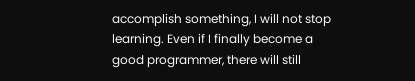accomplish something, I will not stop learning. Even if I finally become a good programmer, there will still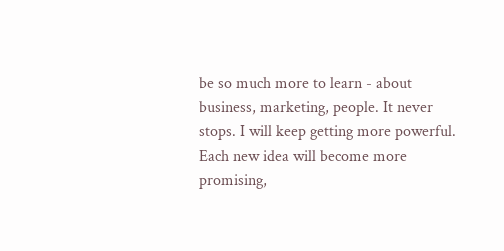be so much more to learn - about business, marketing, people. It never stops. I will keep getting more powerful. Each new idea will become more promising,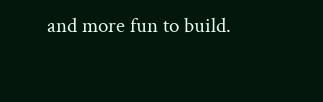and more fun to build.